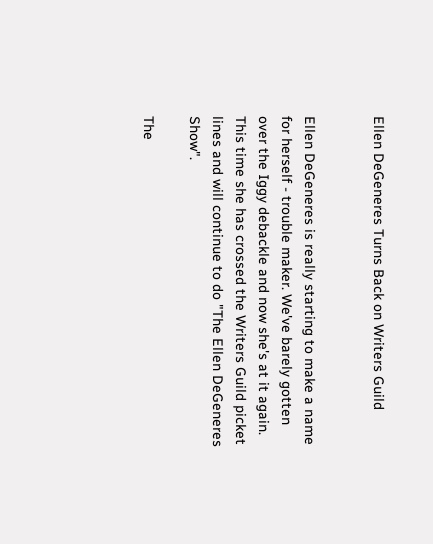Ellen DeGeneres Turns Back on Writers Guild


Ellen DeGeneres is really starting to make a name for herself - trouble maker. We've barely gotten over the Iggy debackle and now she's at it again. This time she has crossed the Writers Guild picket lines and will continue to do "The Ellen DeGeneres Show".

The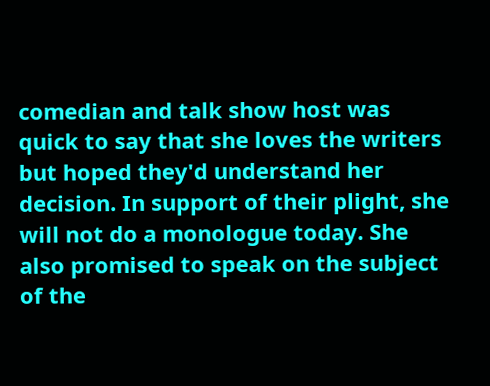comedian and talk show host was quick to say that she loves the writers but hoped they'd understand her decision. In support of their plight, she will not do a monologue today. She also promised to speak on the subject of the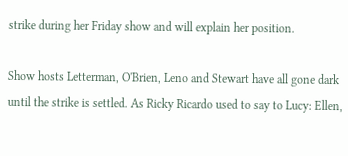strike during her Friday show and will explain her position.

Show hosts Letterman, O'Brien, Leno and Stewart have all gone dark until the strike is settled. As Ricky Ricardo used to say to Lucy: Ellen,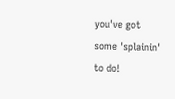you've got some 'splainin' to do!